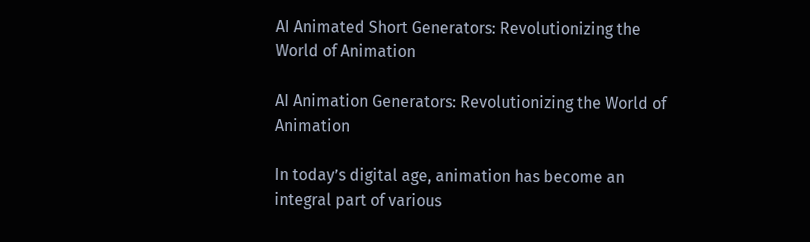AI Animated Short Generators: Revolutionizing the World of Animation

AI Animation Generators: Revolutionizing the World of Animation

In today’s digital age, animation has become an integral part of various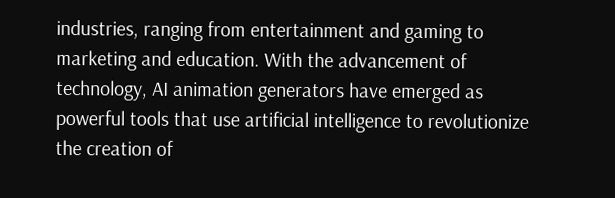industries, ranging from entertainment and gaming to marketing and education. With the advancement of technology, AI animation generators have emerged as powerful tools that use artificial intelligence to revolutionize the creation of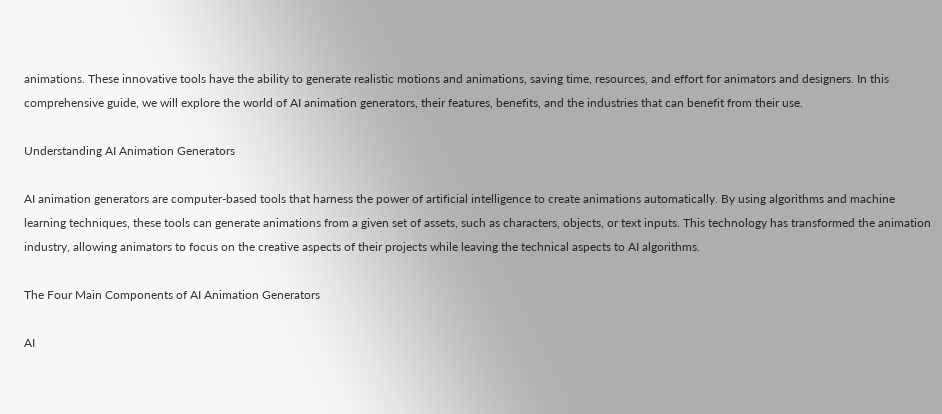animations. These innovative tools have the ability to generate realistic motions and animations, saving time, resources, and effort for animators and designers. In this comprehensive guide, we will explore the world of AI animation generators, their features, benefits, and the industries that can benefit from their use.

Understanding AI Animation Generators

AI animation generators are computer-based tools that harness the power of artificial intelligence to create animations automatically. By using algorithms and machine learning techniques, these tools can generate animations from a given set of assets, such as characters, objects, or text inputs. This technology has transformed the animation industry, allowing animators to focus on the creative aspects of their projects while leaving the technical aspects to AI algorithms.

The Four Main Components of AI Animation Generators

AI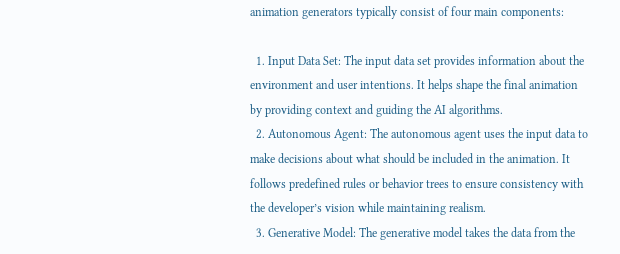animation generators typically consist of four main components:

  1. Input Data Set: The input data set provides information about the environment and user intentions. It helps shape the final animation by providing context and guiding the AI algorithms.
  2. Autonomous Agent: The autonomous agent uses the input data to make decisions about what should be included in the animation. It follows predefined rules or behavior trees to ensure consistency with the developer’s vision while maintaining realism.
  3. Generative Model: The generative model takes the data from the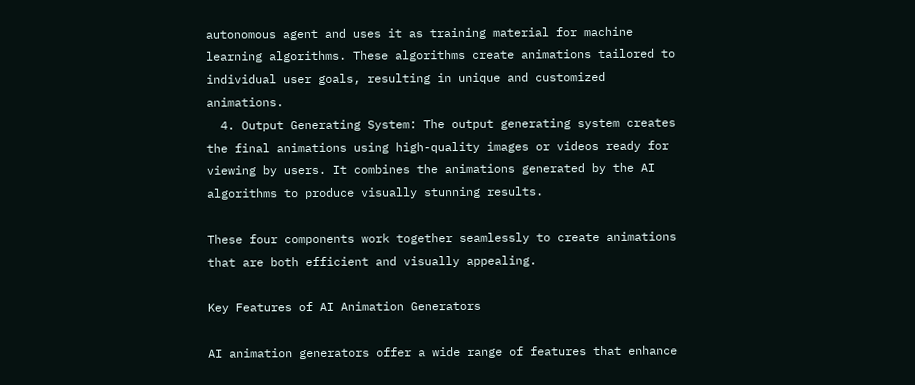autonomous agent and uses it as training material for machine learning algorithms. These algorithms create animations tailored to individual user goals, resulting in unique and customized animations.
  4. Output Generating System: The output generating system creates the final animations using high-quality images or videos ready for viewing by users. It combines the animations generated by the AI algorithms to produce visually stunning results.

These four components work together seamlessly to create animations that are both efficient and visually appealing.

Key Features of AI Animation Generators

AI animation generators offer a wide range of features that enhance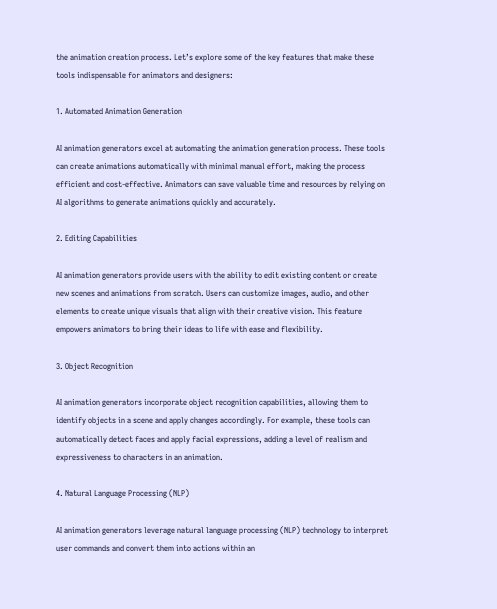the animation creation process. Let’s explore some of the key features that make these tools indispensable for animators and designers:

1. Automated Animation Generation

AI animation generators excel at automating the animation generation process. These tools can create animations automatically with minimal manual effort, making the process efficient and cost-effective. Animators can save valuable time and resources by relying on AI algorithms to generate animations quickly and accurately.

2. Editing Capabilities

AI animation generators provide users with the ability to edit existing content or create new scenes and animations from scratch. Users can customize images, audio, and other elements to create unique visuals that align with their creative vision. This feature empowers animators to bring their ideas to life with ease and flexibility.

3. Object Recognition

AI animation generators incorporate object recognition capabilities, allowing them to identify objects in a scene and apply changes accordingly. For example, these tools can automatically detect faces and apply facial expressions, adding a level of realism and expressiveness to characters in an animation.

4. Natural Language Processing (NLP)

AI animation generators leverage natural language processing (NLP) technology to interpret user commands and convert them into actions within an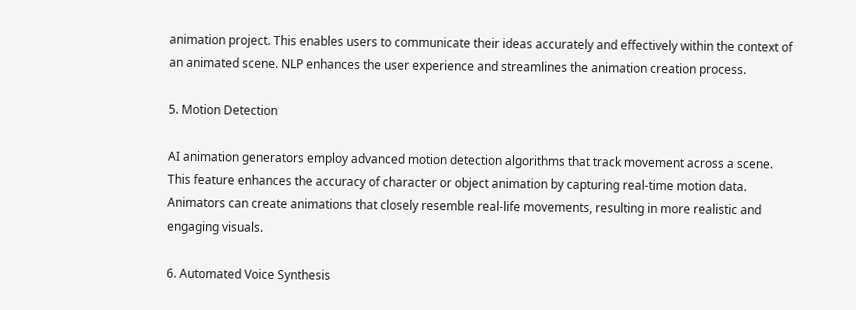animation project. This enables users to communicate their ideas accurately and effectively within the context of an animated scene. NLP enhances the user experience and streamlines the animation creation process.

5. Motion Detection

AI animation generators employ advanced motion detection algorithms that track movement across a scene. This feature enhances the accuracy of character or object animation by capturing real-time motion data. Animators can create animations that closely resemble real-life movements, resulting in more realistic and engaging visuals.

6. Automated Voice Synthesis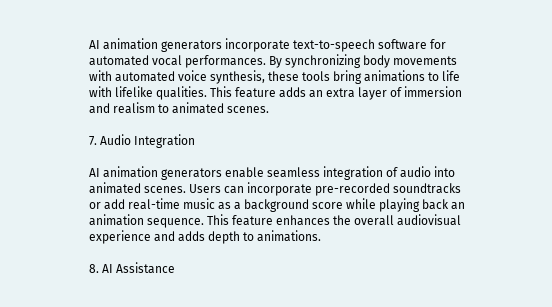AI animation generators incorporate text-to-speech software for automated vocal performances. By synchronizing body movements with automated voice synthesis, these tools bring animations to life with lifelike qualities. This feature adds an extra layer of immersion and realism to animated scenes.

7. Audio Integration

AI animation generators enable seamless integration of audio into animated scenes. Users can incorporate pre-recorded soundtracks or add real-time music as a background score while playing back an animation sequence. This feature enhances the overall audiovisual experience and adds depth to animations.

8. AI Assistance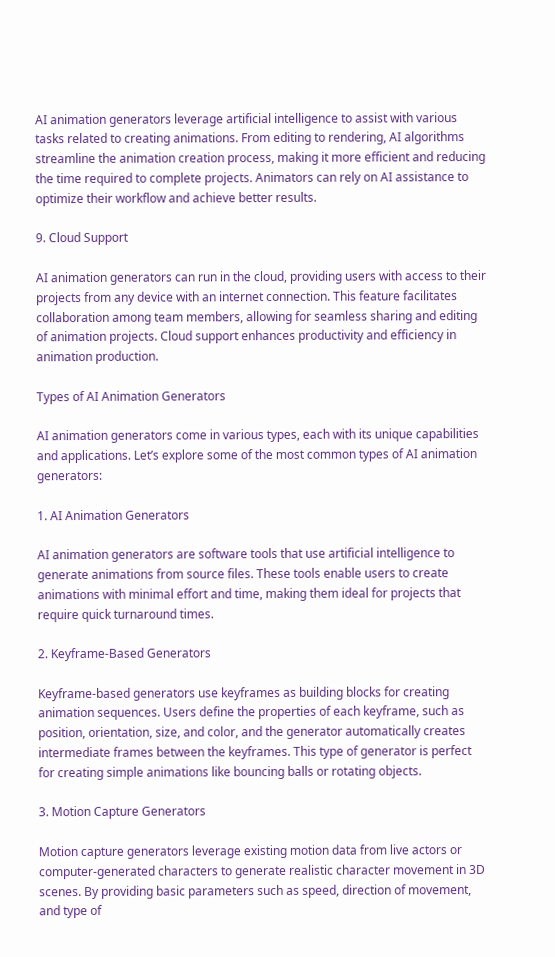AI animation generators leverage artificial intelligence to assist with various tasks related to creating animations. From editing to rendering, AI algorithms streamline the animation creation process, making it more efficient and reducing the time required to complete projects. Animators can rely on AI assistance to optimize their workflow and achieve better results.

9. Cloud Support

AI animation generators can run in the cloud, providing users with access to their projects from any device with an internet connection. This feature facilitates collaboration among team members, allowing for seamless sharing and editing of animation projects. Cloud support enhances productivity and efficiency in animation production.

Types of AI Animation Generators

AI animation generators come in various types, each with its unique capabilities and applications. Let’s explore some of the most common types of AI animation generators:

1. AI Animation Generators

AI animation generators are software tools that use artificial intelligence to generate animations from source files. These tools enable users to create animations with minimal effort and time, making them ideal for projects that require quick turnaround times.

2. Keyframe-Based Generators

Keyframe-based generators use keyframes as building blocks for creating animation sequences. Users define the properties of each keyframe, such as position, orientation, size, and color, and the generator automatically creates intermediate frames between the keyframes. This type of generator is perfect for creating simple animations like bouncing balls or rotating objects.

3. Motion Capture Generators

Motion capture generators leverage existing motion data from live actors or computer-generated characters to generate realistic character movement in 3D scenes. By providing basic parameters such as speed, direction of movement, and type of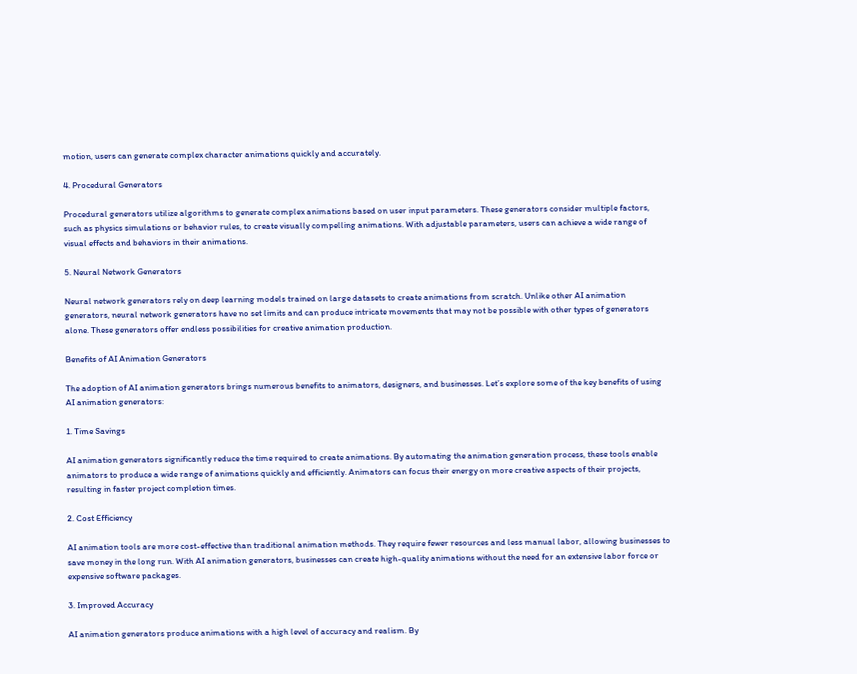motion, users can generate complex character animations quickly and accurately.

4. Procedural Generators

Procedural generators utilize algorithms to generate complex animations based on user input parameters. These generators consider multiple factors, such as physics simulations or behavior rules, to create visually compelling animations. With adjustable parameters, users can achieve a wide range of visual effects and behaviors in their animations.

5. Neural Network Generators

Neural network generators rely on deep learning models trained on large datasets to create animations from scratch. Unlike other AI animation generators, neural network generators have no set limits and can produce intricate movements that may not be possible with other types of generators alone. These generators offer endless possibilities for creative animation production.

Benefits of AI Animation Generators

The adoption of AI animation generators brings numerous benefits to animators, designers, and businesses. Let’s explore some of the key benefits of using AI animation generators:

1. Time Savings

AI animation generators significantly reduce the time required to create animations. By automating the animation generation process, these tools enable animators to produce a wide range of animations quickly and efficiently. Animators can focus their energy on more creative aspects of their projects, resulting in faster project completion times.

2. Cost Efficiency

AI animation tools are more cost-effective than traditional animation methods. They require fewer resources and less manual labor, allowing businesses to save money in the long run. With AI animation generators, businesses can create high-quality animations without the need for an extensive labor force or expensive software packages.

3. Improved Accuracy

AI animation generators produce animations with a high level of accuracy and realism. By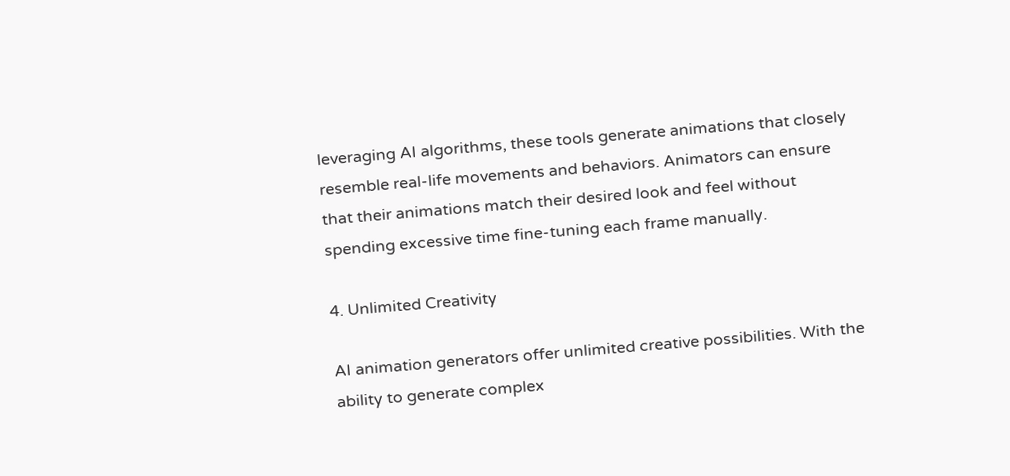leveraging AI algorithms, these tools generate animations that closely resemble real-life movements and behaviors. Animators can ensure that their animations match their desired look and feel without spending excessive time fine-tuning each frame manually.

4. Unlimited Creativity

AI animation generators offer unlimited creative possibilities. With the ability to generate complex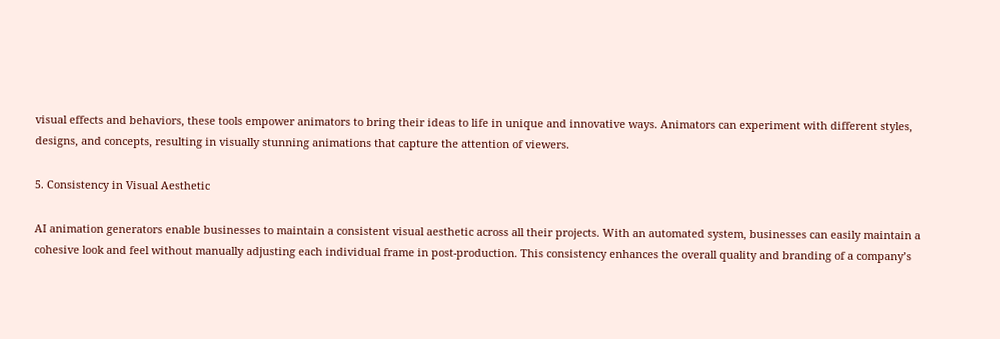visual effects and behaviors, these tools empower animators to bring their ideas to life in unique and innovative ways. Animators can experiment with different styles, designs, and concepts, resulting in visually stunning animations that capture the attention of viewers.

5. Consistency in Visual Aesthetic

AI animation generators enable businesses to maintain a consistent visual aesthetic across all their projects. With an automated system, businesses can easily maintain a cohesive look and feel without manually adjusting each individual frame in post-production. This consistency enhances the overall quality and branding of a company’s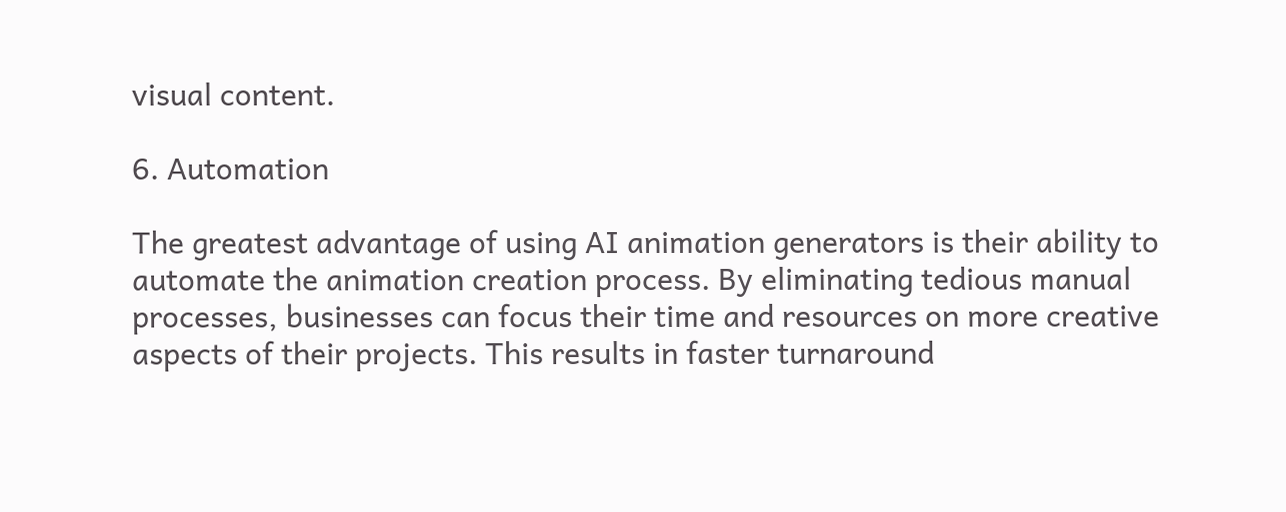visual content.

6. Automation

The greatest advantage of using AI animation generators is their ability to automate the animation creation process. By eliminating tedious manual processes, businesses can focus their time and resources on more creative aspects of their projects. This results in faster turnaround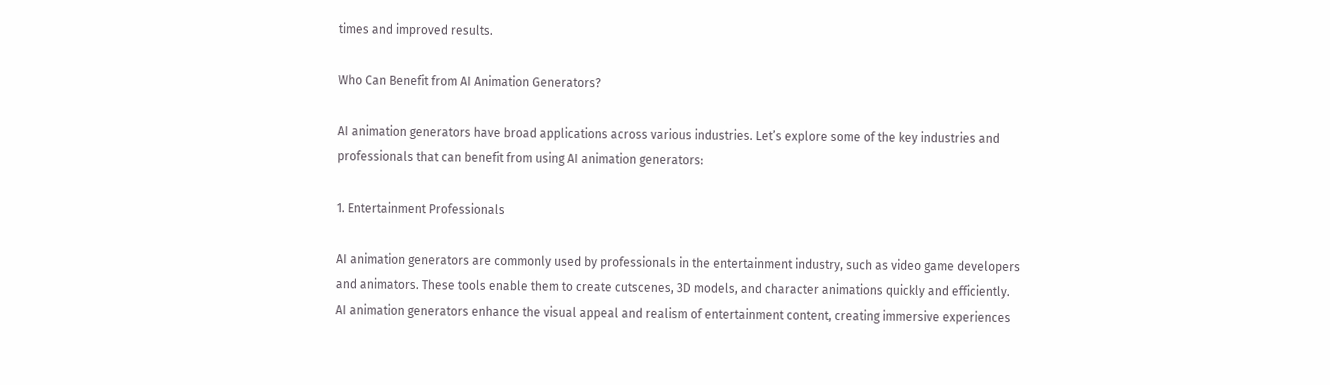times and improved results.

Who Can Benefit from AI Animation Generators?

AI animation generators have broad applications across various industries. Let’s explore some of the key industries and professionals that can benefit from using AI animation generators:

1. Entertainment Professionals

AI animation generators are commonly used by professionals in the entertainment industry, such as video game developers and animators. These tools enable them to create cutscenes, 3D models, and character animations quickly and efficiently. AI animation generators enhance the visual appeal and realism of entertainment content, creating immersive experiences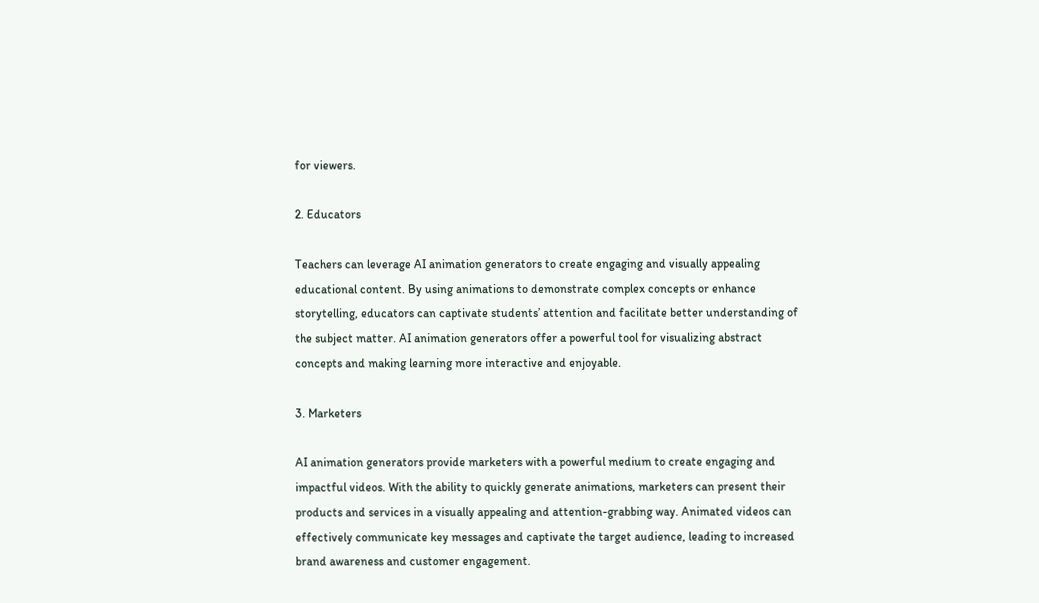for viewers.

2. Educators

Teachers can leverage AI animation generators to create engaging and visually appealing educational content. By using animations to demonstrate complex concepts or enhance storytelling, educators can captivate students’ attention and facilitate better understanding of the subject matter. AI animation generators offer a powerful tool for visualizing abstract concepts and making learning more interactive and enjoyable.

3. Marketers

AI animation generators provide marketers with a powerful medium to create engaging and impactful videos. With the ability to quickly generate animations, marketers can present their products and services in a visually appealing and attention-grabbing way. Animated videos can effectively communicate key messages and captivate the target audience, leading to increased brand awareness and customer engagement.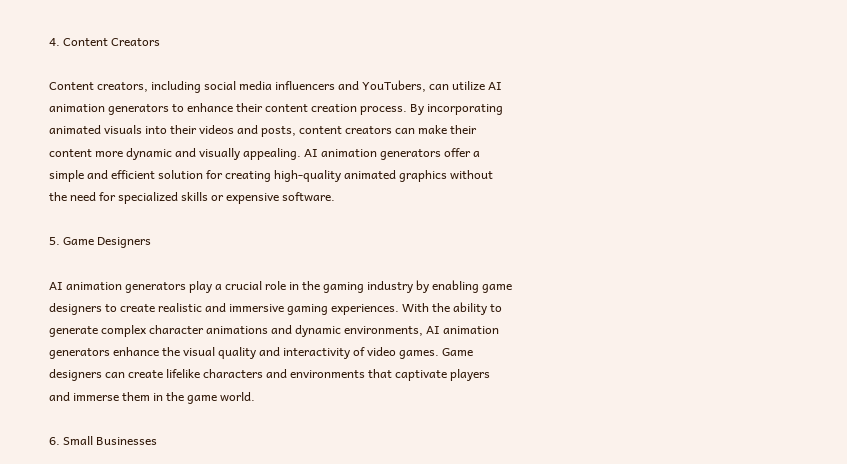4. Content Creators

Content creators, including social media influencers and YouTubers, can utilize AI animation generators to enhance their content creation process. By incorporating animated visuals into their videos and posts, content creators can make their content more dynamic and visually appealing. AI animation generators offer a simple and efficient solution for creating high-quality animated graphics without the need for specialized skills or expensive software.

5. Game Designers

AI animation generators play a crucial role in the gaming industry by enabling game designers to create realistic and immersive gaming experiences. With the ability to generate complex character animations and dynamic environments, AI animation generators enhance the visual quality and interactivity of video games. Game designers can create lifelike characters and environments that captivate players and immerse them in the game world.

6. Small Businesses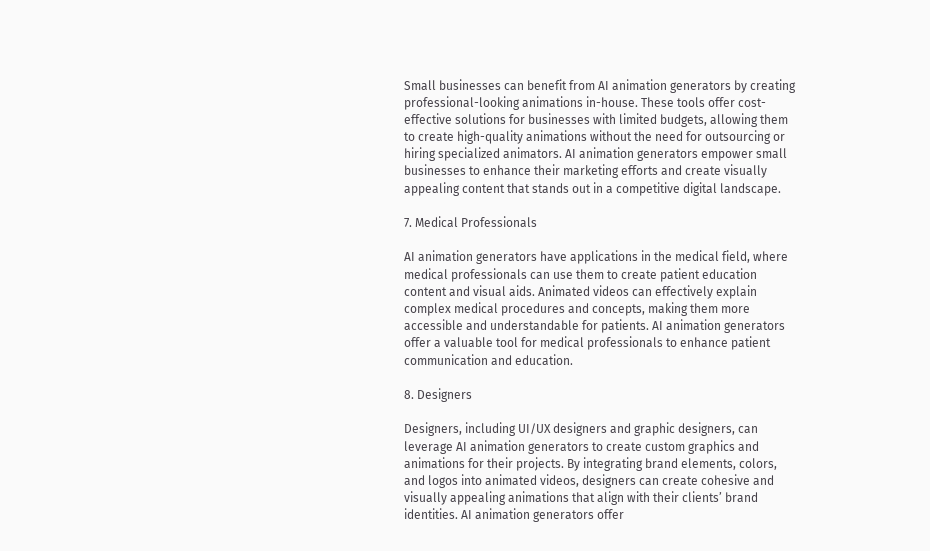Small businesses can benefit from AI animation generators by creating professional-looking animations in-house. These tools offer cost-effective solutions for businesses with limited budgets, allowing them to create high-quality animations without the need for outsourcing or hiring specialized animators. AI animation generators empower small businesses to enhance their marketing efforts and create visually appealing content that stands out in a competitive digital landscape.

7. Medical Professionals

AI animation generators have applications in the medical field, where medical professionals can use them to create patient education content and visual aids. Animated videos can effectively explain complex medical procedures and concepts, making them more accessible and understandable for patients. AI animation generators offer a valuable tool for medical professionals to enhance patient communication and education.

8. Designers

Designers, including UI/UX designers and graphic designers, can leverage AI animation generators to create custom graphics and animations for their projects. By integrating brand elements, colors, and logos into animated videos, designers can create cohesive and visually appealing animations that align with their clients’ brand identities. AI animation generators offer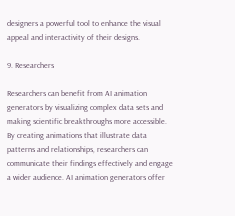designers a powerful tool to enhance the visual appeal and interactivity of their designs.

9. Researchers

Researchers can benefit from AI animation generators by visualizing complex data sets and making scientific breakthroughs more accessible. By creating animations that illustrate data patterns and relationships, researchers can communicate their findings effectively and engage a wider audience. AI animation generators offer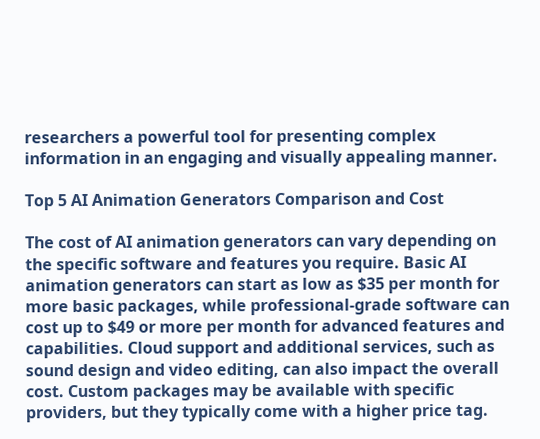researchers a powerful tool for presenting complex information in an engaging and visually appealing manner.

Top 5 AI Animation Generators Comparison and Cost

The cost of AI animation generators can vary depending on the specific software and features you require. Basic AI animation generators can start as low as $35 per month for more basic packages, while professional-grade software can cost up to $49 or more per month for advanced features and capabilities. Cloud support and additional services, such as sound design and video editing, can also impact the overall cost. Custom packages may be available with specific providers, but they typically come with a higher price tag.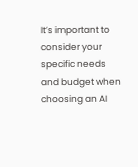It’s important to consider your specific needs and budget when choosing an AI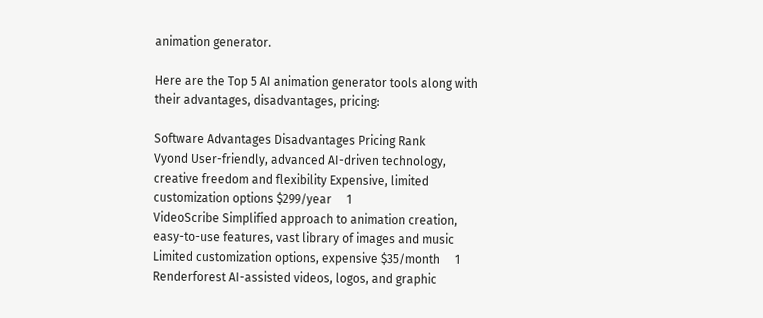animation generator.

Here are the Top 5 AI animation generator tools along with their advantages, disadvantages, pricing:

Software Advantages Disadvantages Pricing Rank
Vyond User-friendly, advanced AI-driven technology, creative freedom and flexibility Expensive, limited customization options $299/year     1
VideoScribe Simplified approach to animation creation, easy-to-use features, vast library of images and music Limited customization options, expensive $35/month     1
Renderforest AI-assisted videos, logos, and graphic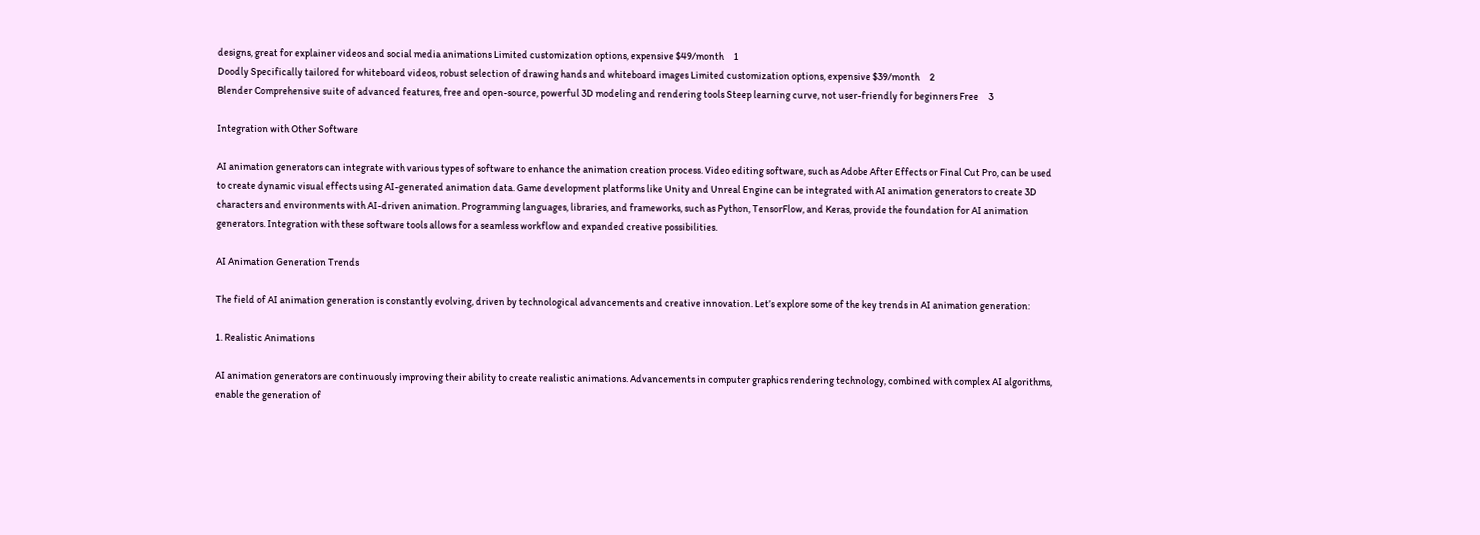designs, great for explainer videos and social media animations Limited customization options, expensive $49/month     1
Doodly Specifically tailored for whiteboard videos, robust selection of drawing hands and whiteboard images Limited customization options, expensive $39/month     2
Blender Comprehensive suite of advanced features, free and open-source, powerful 3D modeling and rendering tools Steep learning curve, not user-friendly for beginners Free     3

Integration with Other Software

AI animation generators can integrate with various types of software to enhance the animation creation process. Video editing software, such as Adobe After Effects or Final Cut Pro, can be used to create dynamic visual effects using AI-generated animation data. Game development platforms like Unity and Unreal Engine can be integrated with AI animation generators to create 3D characters and environments with AI-driven animation. Programming languages, libraries, and frameworks, such as Python, TensorFlow, and Keras, provide the foundation for AI animation generators. Integration with these software tools allows for a seamless workflow and expanded creative possibilities.

AI Animation Generation Trends

The field of AI animation generation is constantly evolving, driven by technological advancements and creative innovation. Let’s explore some of the key trends in AI animation generation:

1. Realistic Animations

AI animation generators are continuously improving their ability to create realistic animations. Advancements in computer graphics rendering technology, combined with complex AI algorithms, enable the generation of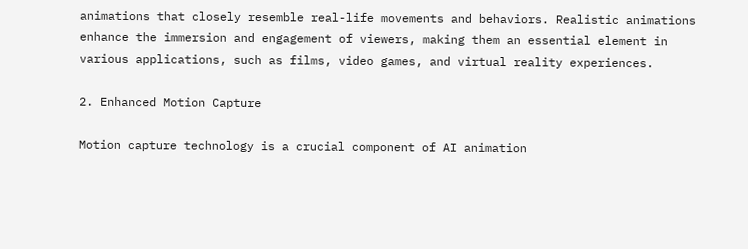animations that closely resemble real-life movements and behaviors. Realistic animations enhance the immersion and engagement of viewers, making them an essential element in various applications, such as films, video games, and virtual reality experiences.

2. Enhanced Motion Capture

Motion capture technology is a crucial component of AI animation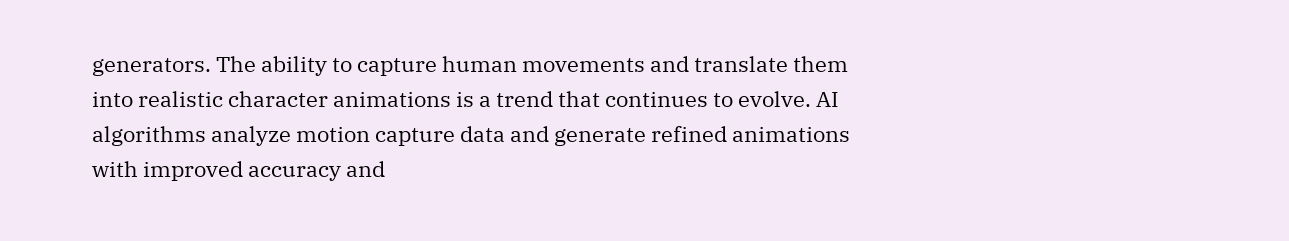generators. The ability to capture human movements and translate them into realistic character animations is a trend that continues to evolve. AI algorithms analyze motion capture data and generate refined animations with improved accuracy and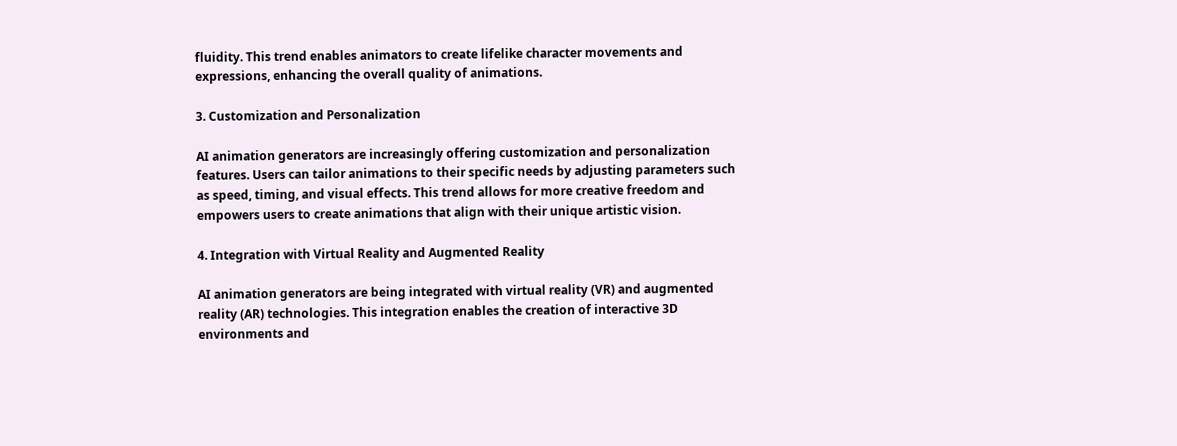fluidity. This trend enables animators to create lifelike character movements and expressions, enhancing the overall quality of animations.

3. Customization and Personalization

AI animation generators are increasingly offering customization and personalization features. Users can tailor animations to their specific needs by adjusting parameters such as speed, timing, and visual effects. This trend allows for more creative freedom and empowers users to create animations that align with their unique artistic vision.

4. Integration with Virtual Reality and Augmented Reality

AI animation generators are being integrated with virtual reality (VR) and augmented reality (AR) technologies. This integration enables the creation of interactive 3D environments and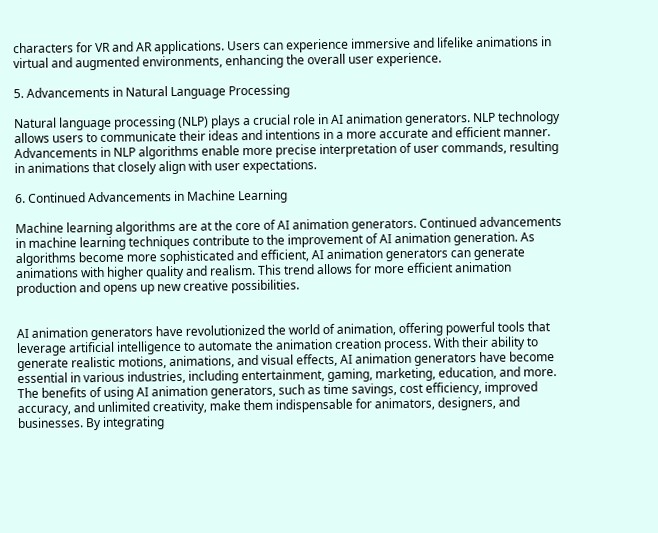characters for VR and AR applications. Users can experience immersive and lifelike animations in virtual and augmented environments, enhancing the overall user experience.

5. Advancements in Natural Language Processing

Natural language processing (NLP) plays a crucial role in AI animation generators. NLP technology allows users to communicate their ideas and intentions in a more accurate and efficient manner. Advancements in NLP algorithms enable more precise interpretation of user commands, resulting in animations that closely align with user expectations.

6. Continued Advancements in Machine Learning

Machine learning algorithms are at the core of AI animation generators. Continued advancements in machine learning techniques contribute to the improvement of AI animation generation. As algorithms become more sophisticated and efficient, AI animation generators can generate animations with higher quality and realism. This trend allows for more efficient animation production and opens up new creative possibilities.


AI animation generators have revolutionized the world of animation, offering powerful tools that leverage artificial intelligence to automate the animation creation process. With their ability to generate realistic motions, animations, and visual effects, AI animation generators have become essential in various industries, including entertainment, gaming, marketing, education, and more. The benefits of using AI animation generators, such as time savings, cost efficiency, improved accuracy, and unlimited creativity, make them indispensable for animators, designers, and businesses. By integrating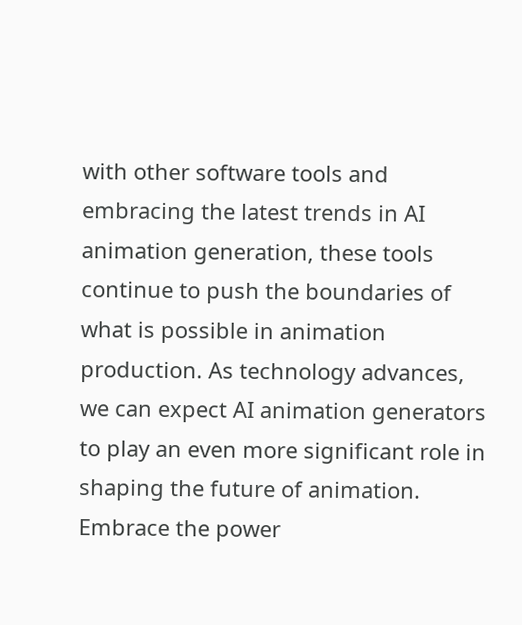with other software tools and embracing the latest trends in AI animation generation, these tools continue to push the boundaries of what is possible in animation production. As technology advances, we can expect AI animation generators to play an even more significant role in shaping the future of animation. Embrace the power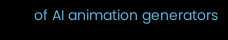of AI animation generators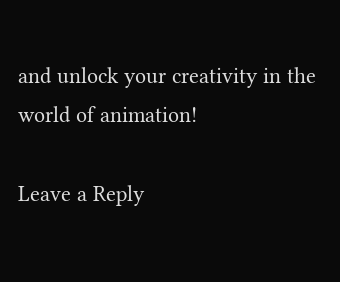and unlock your creativity in the world of animation!

Leave a Reply